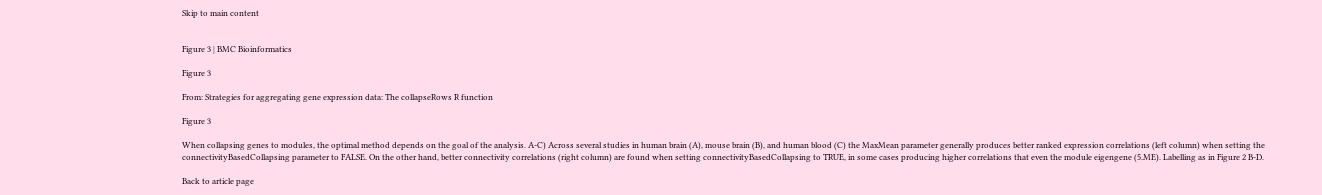Skip to main content


Figure 3 | BMC Bioinformatics

Figure 3

From: Strategies for aggregating gene expression data: The collapseRows R function

Figure 3

When collapsing genes to modules, the optimal method depends on the goal of the analysis. A-C) Across several studies in human brain (A), mouse brain (B), and human blood (C) the MaxMean parameter generally produces better ranked expression correlations (left column) when setting the connectivityBasedCollapsing parameter to FALSE. On the other hand, better connectivity correlations (right column) are found when setting connectivityBasedCollapsing to TRUE, in some cases producing higher correlations that even the module eigengene (5.ME). Labelling as in Figure 2 B-D.

Back to article page